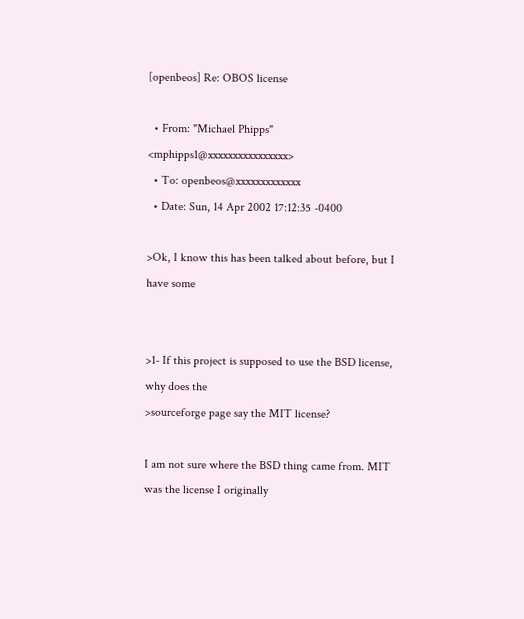[openbeos] Re: OBOS license

  • From: "Michael Phipps" <mphipps1@xxxxxxxxxxxxxxxx>
  • To: openbeos@xxxxxxxxxxxxx
  • Date: Sun, 14 Apr 2002 17:12:35 -0400

>Ok, I know this has been talked about before, but I have some


>1- If this project is supposed to use the BSD license, why does the
>sourceforge page say the MIT license?

I am not sure where the BSD thing came from. MIT was the license I originally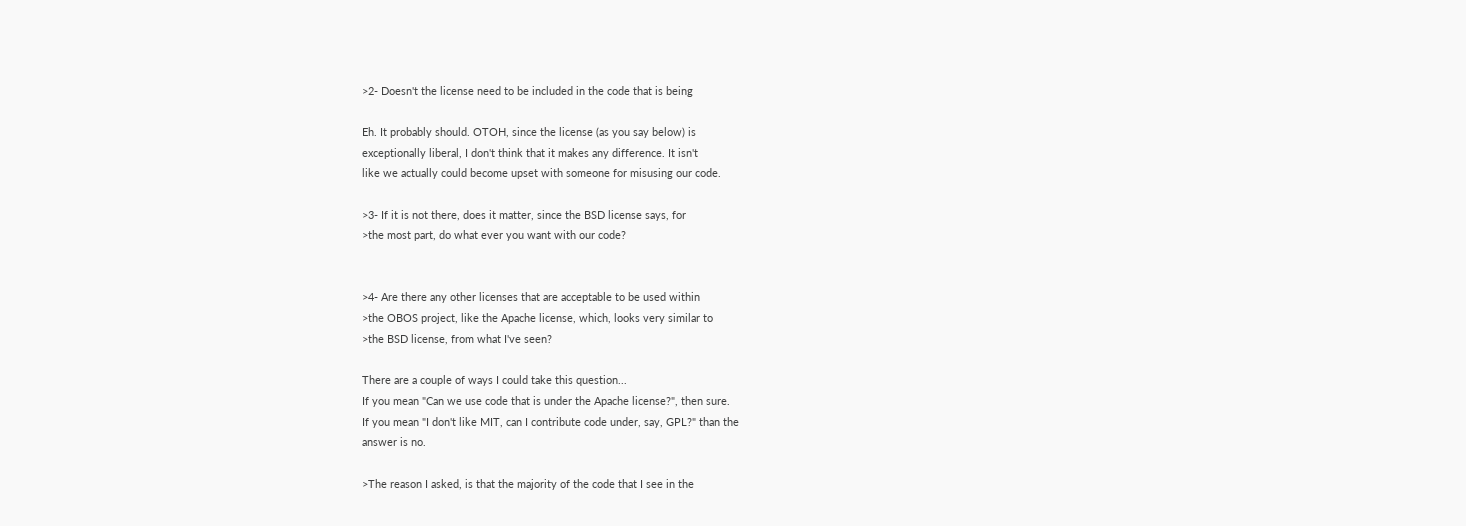>2- Doesn't the license need to be included in the code that is being

Eh. It probably should. OTOH, since the license (as you say below) is
exceptionally liberal, I don't think that it makes any difference. It isn't
like we actually could become upset with someone for misusing our code.

>3- If it is not there, does it matter, since the BSD license says, for
>the most part, do what ever you want with our code?


>4- Are there any other licenses that are acceptable to be used within
>the OBOS project, like the Apache license, which, looks very similar to
>the BSD license, from what I've seen?

There are a couple of ways I could take this question...
If you mean "Can we use code that is under the Apache license?", then sure.
If you mean "I don't like MIT, can I contribute code under, say, GPL?" than the
answer is no.

>The reason I asked, is that the majority of the code that I see in the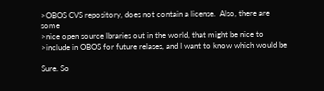>OBOS CVS repository, does not contain a license.  Also, there are some
>nice open source lbraries out in the world, that might be nice to
>include in OBOS for future relases, and I want to know which would be

Sure. So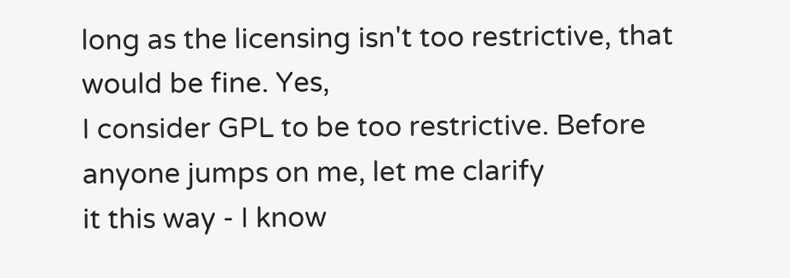long as the licensing isn't too restrictive, that would be fine. Yes,
I consider GPL to be too restrictive. Before anyone jumps on me, let me clarify
it this way - I know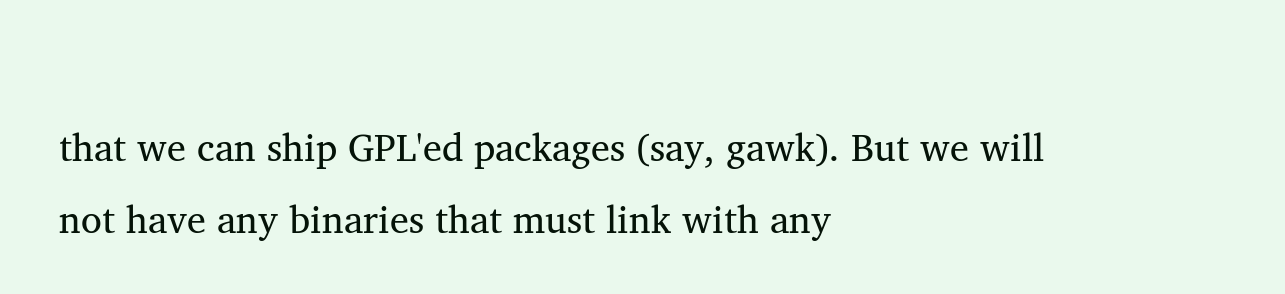that we can ship GPL'ed packages (say, gawk). But we will
not have any binaries that must link with any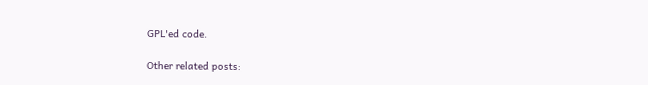GPL'ed code.

Other related posts: